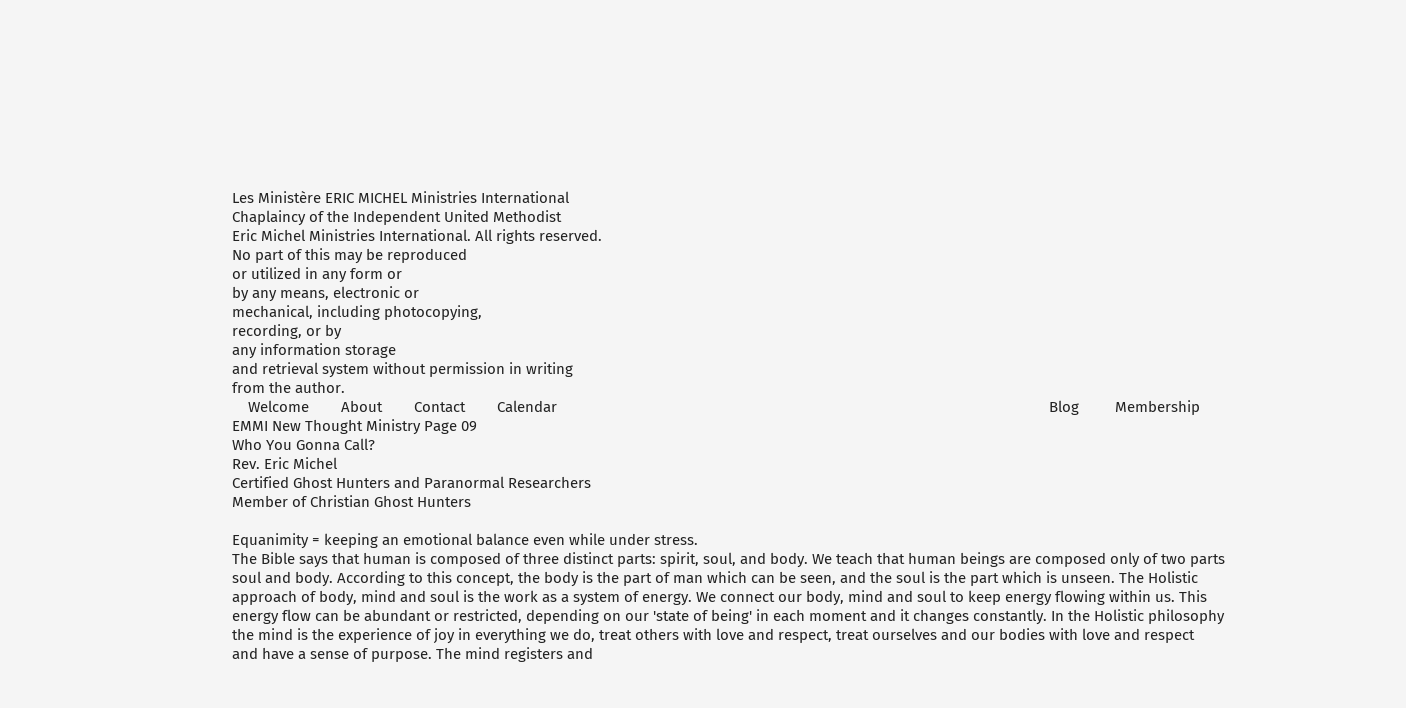Les Ministère ERIC MICHEL Ministries International
Chaplaincy of the Independent United Methodist
Eric Michel Ministries International. All rights reserved.
No part of this may be reproduced
or utilized in any form or
by any means, electronic or
mechanical, including photocopying,
recording, or by
any information storage
and retrieval system without permission in writing
from the author.
    Welcome        About        Contact        Calendar                                                                                                                           Blog         Membership
EMMI New Thought Ministry Page 09
Who You Gonna Call?
Rev. Eric Michel
Certified Ghost Hunters and Paranormal Researchers
Member of Christian Ghost Hunters

Equanimity = keeping an emotional balance even while under stress.
The Bible says that human is composed of three distinct parts: spirit, soul, and body. We teach that human beings are composed only of two parts
soul and body. According to this concept, the body is the part of man which can be seen, and the soul is the part which is unseen. The Holistic
approach of body, mind and soul is the work as a system of energy. We connect our body, mind and soul to keep energy flowing within us. This
energy flow can be abundant or restricted, depending on our 'state of being' in each moment and it changes constantly. In the Holistic philosophy
the mind is the experience of joy in everything we do, treat others with love and respect, treat ourselves and our bodies with love and respect
and have a sense of purpose. The mind registers and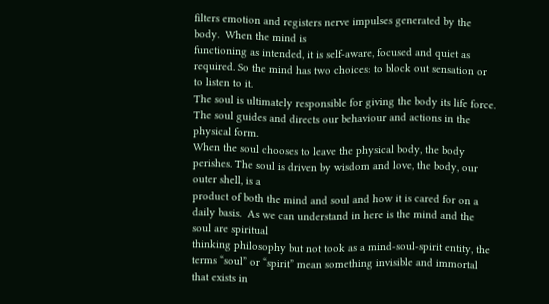filters emotion and registers nerve impulses generated by the body.  When the mind is
functioning as intended, it is self-aware, focused and quiet as required. So the mind has two choices: to block out sensation or to listen to it.
The soul is ultimately responsible for giving the body its life force. The soul guides and directs our behaviour and actions in the physical form.
When the soul chooses to leave the physical body, the body perishes. The soul is driven by wisdom and love, the body, our outer shell, is a
product of both the mind and soul and how it is cared for on a daily basis.  As we can understand in here is the mind and the soul are spiritual
thinking philosophy but not took as a mind-soul-spirit entity, the terms “soul” or “spirit” mean something invisible and immortal that exists in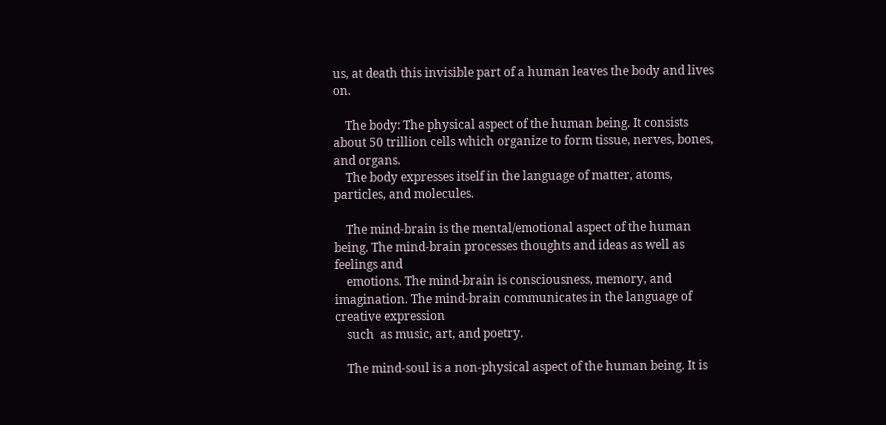us, at death this invisible part of a human leaves the body and lives on.

    The body: The physical aspect of the human being. It consists about 50 trillion cells which organize to form tissue, nerves, bones, and organs.
    The body expresses itself in the language of matter, atoms, particles, and molecules.

    The mind-brain is the mental/emotional aspect of the human being. The mind-brain processes thoughts and ideas as well as feelings and
    emotions. The mind-brain is consciousness, memory, and imagination. The mind-brain communicates in the language of creative expression
    such  as music, art, and poetry.

    The mind-soul is a non-physical aspect of the human being. It is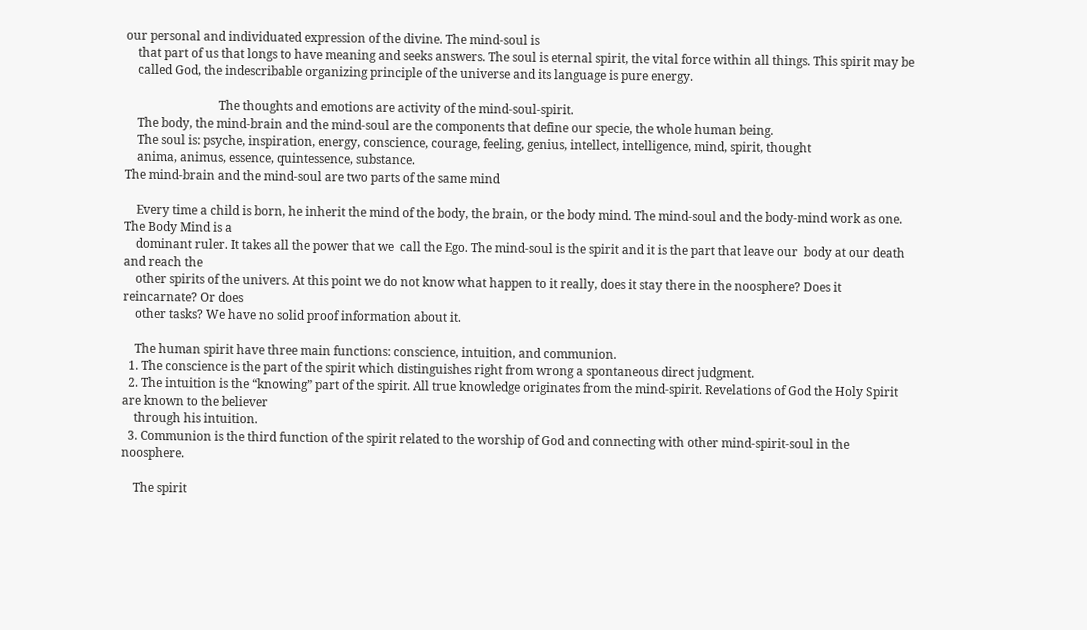our personal and individuated expression of the divine. The mind-soul is
    that part of us that longs to have meaning and seeks answers. The soul is eternal spirit, the vital force within all things. This spirit may be
    called God, the indescribable organizing principle of the universe and its language is pure energy.

                               The thoughts and emotions are activity of the mind-soul-spirit.
    The body, the mind-brain and the mind-soul are the components that define our specie, the whole human being.
    The soul is: psyche, inspiration, energy, conscience, courage, feeling, genius, intellect, intelligence, mind, spirit, thought
    anima, animus, essence, quintessence, substance.
The mind-brain and the mind-soul are two parts of the same mind

    Every time a child is born, he inherit the mind of the body, the brain, or the body mind. The mind-soul and the body-mind work as one. The Body Mind is a
    dominant ruler. It takes all the power that we  call the Ego. The mind-soul is the spirit and it is the part that leave our  body at our death and reach the
    other spirits of the univers. At this point we do not know what happen to it really, does it stay there in the noosphere? Does it reincarnate? Or does
    other tasks? We have no solid proof information about it.

    The human spirit have three main functions: conscience, intuition, and communion.
  1. The conscience is the part of the spirit which distinguishes right from wrong a spontaneous direct judgment.
  2. The intuition is the “knowing” part of the spirit. All true knowledge originates from the mind-spirit. Revelations of God the Holy Spirit are known to the believer
    through his intuition.
  3. Communion is the third function of the spirit related to the worship of God and connecting with other mind-spirit-soul in the noosphere.

    The spirit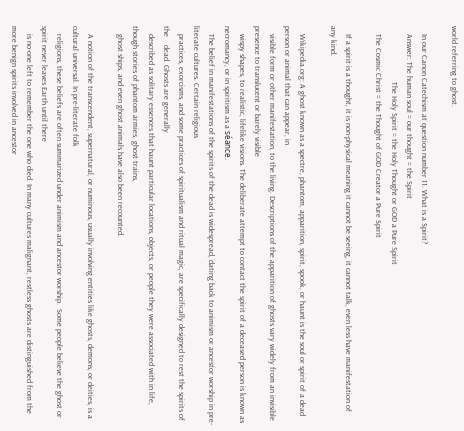world referring to ghost.

    In our Canon Catechism at question number 11. What is a Spirit?
    Answer: The human soul = our thought = the Spirit
                            The Holy Spirit = the Holy Thought or GOD a Pure Spirit
    The Cosmic Christ = the Thought of GOD Creator a Pure Spirit

    If a spirit is a thought, it is non-physical meaning it cannot be seeing, it cannot talk, even less have manifestation of any kind.

    Wikipedia.org: A ghost known as a spectre, phantom, apparition, spirit, spook, or haunt is the soul or spirit of a dead person or animal that can appear, in
    visible form or other manifestation, to the living. Descriptions of the apparition of ghosts vary widely from an invisible presence to translucent or barely visible
    wispy shapes, to realistic, lifelike visions. The deliberate attempt to contact the spirit of a deceased person is known as necromancy, or in spiritism as a séance.
    The belief in manifestations of the spirits of the dead is widespread, dating back to animism or ancestor worship in pre-literate cultures. Certain religious
    practices, exorcisms, and some practices of spiritualism and ritual magic, are specifically designed to rest the spirits of the    dead. Ghosts are generally
    described as solitary essences that haunt particular locations, objects, or people they were associated with in life, though stories of phantom armies, ghost trains,
    ghost ships, and even ghost animals have also been recounted.

    A notion of the transcendent, supernatural, or numinous, usually involving entities like ghosts, demons, or deities, is a cultural universal. In pre-literate folk
    religions, these beliefs are often summarized under animism and ancestor worship.  Some people believe the ghost or spirit never leaves Earth until there
    is no-one left to remember the one who died. In many cultures malignant, restless ghosts are distinguished from the more benign spirits involved in ancestor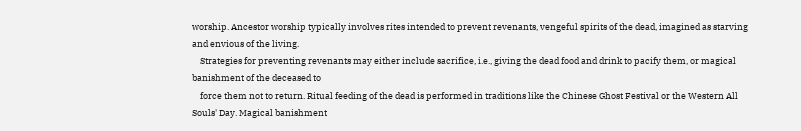worship. Ancestor worship typically involves rites intended to prevent revenants, vengeful spirits of the dead, imagined as starving and envious of the living.
    Strategies for preventing revenants may either include sacrifice, i.e., giving the dead food and drink to pacify them, or magical banishment of the deceased to
    force them not to return. Ritual feeding of the dead is performed in traditions like the Chinese Ghost Festival or the Western All Souls' Day. Magical banishment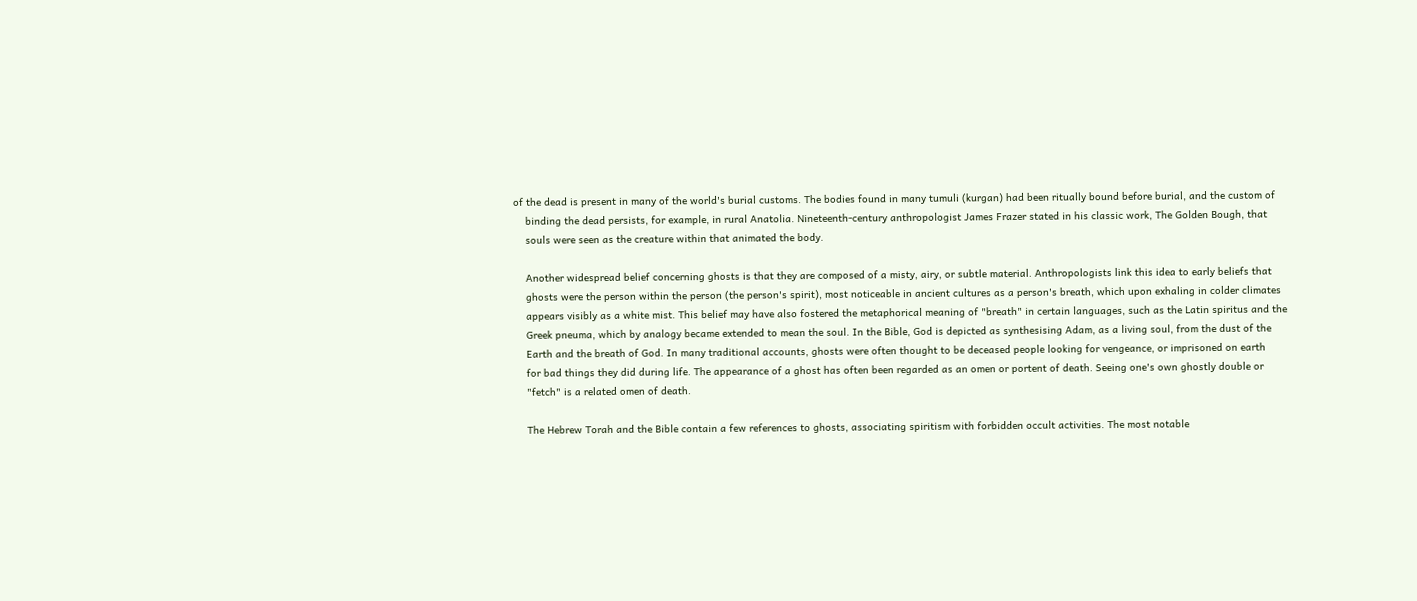of the dead is present in many of the world's burial customs. The bodies found in many tumuli (kurgan) had been ritually bound before burial, and the custom of
    binding the dead persists, for example, in rural Anatolia. Nineteenth-century anthropologist James Frazer stated in his classic work, The Golden Bough, that
    souls were seen as the creature within that animated the body.

    Another widespread belief concerning ghosts is that they are composed of a misty, airy, or subtle material. Anthropologists link this idea to early beliefs that
    ghosts were the person within the person (the person's spirit), most noticeable in ancient cultures as a person's breath, which upon exhaling in colder climates
    appears visibly as a white mist. This belief may have also fostered the metaphorical meaning of "breath" in certain languages, such as the Latin spiritus and the
    Greek pneuma, which by analogy became extended to mean the soul. In the Bible, God is depicted as synthesising Adam, as a living soul, from the dust of the
    Earth and the breath of God. In many traditional accounts, ghosts were often thought to be deceased people looking for vengeance, or imprisoned on earth
    for bad things they did during life. The appearance of a ghost has often been regarded as an omen or portent of death. Seeing one's own ghostly double or
    "fetch" is a related omen of death.

    The Hebrew Torah and the Bible contain a few references to ghosts, associating spiritism with forbidden occult activities. The most notable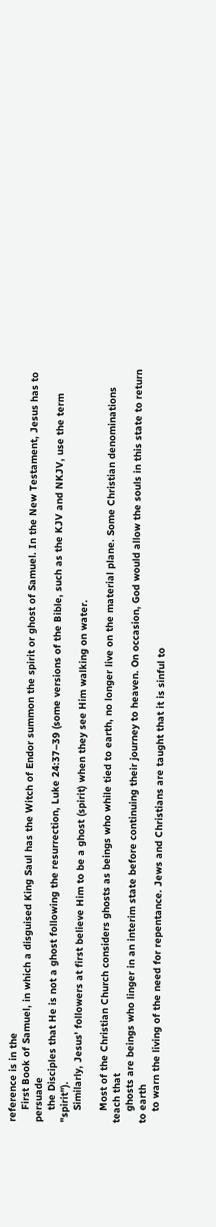reference is in the
    First Book of Samuel, in which a disguised King Saul has the Witch of Endor summon the spirit or ghost of Samuel. In the New Testament, Jesus has to persuade
    the Disciples that He is not a ghost following the resurrection, Luke 24:37–39 (some versions of the Bible, such as the KJV and NKJV, use the term "spirit").
    Similarly, Jesus' followers at first believe Him to be a ghost (spirit) when they see Him walking on water.

    Most of the Christian Church considers ghosts as beings who while tied to earth, no longer live on the material plane. Some Christian denominations teach that
    ghosts are beings who linger in an interim state before continuing their journey to heaven. On occasion, God would allow the souls in this state to return to earth
    to warn the living of the need for repentance. Jews and Christians are taught that it is sinful to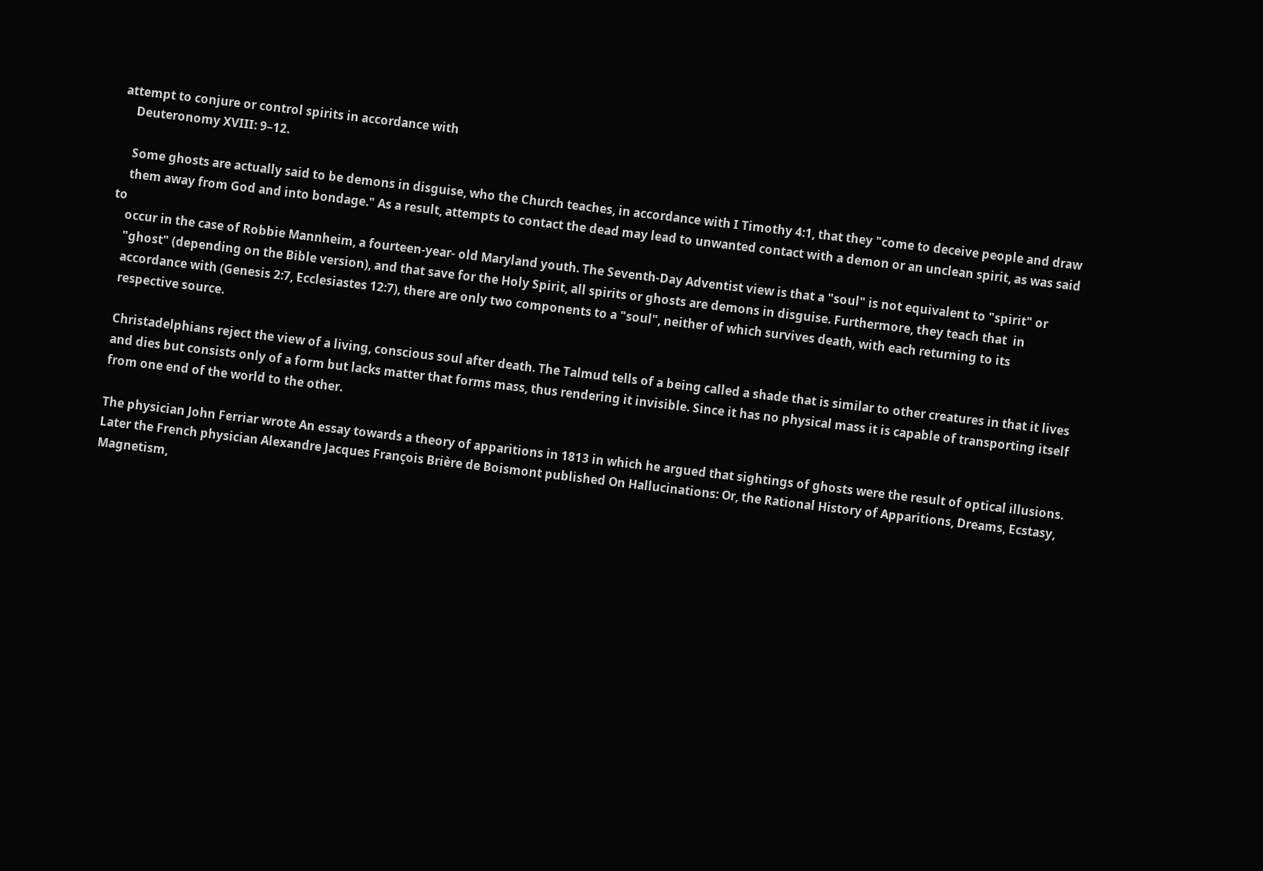attempt to conjure or control spirits in accordance with
    Deuteronomy XVIII: 9–12.

    Some ghosts are actually said to be demons in disguise, who the Church teaches, in accordance with I Timothy 4:1, that they "come to deceive people and draw
    them away from God and into bondage." As a result, attempts to contact the dead may lead to unwanted contact with a demon or an unclean spirit, as was said to
    occur in the case of Robbie Mannheim, a fourteen-year- old Maryland youth. The Seventh-Day Adventist view is that a "soul" is not equivalent to "spirit" or
    "ghost" (depending on the Bible version), and that save for the Holy Spirit, all spirits or ghosts are demons in disguise. Furthermore, they teach that  in
    accordance with (Genesis 2:7, Ecclesiastes 12:7), there are only two components to a "soul", neither of which survives death, with each returning to its
    respective source.

    Christadelphians reject the view of a living, conscious soul after death. The Talmud tells of a being called a shade that is similar to other creatures in that it lives
    and dies but consists only of a form but lacks matter that forms mass, thus rendering it invisible. Since it has no physical mass it is capable of transporting itself
    from one end of the world to the other.

    The physician John Ferriar wrote An essay towards a theory of apparitions in 1813 in which he argued that sightings of ghosts were the result of optical illusions.
    Later the French physician Alexandre Jacques François Brière de Boismont published On Hallucinations: Or, the Rational History of Apparitions, Dreams, Ecstasy,
    Magnetism,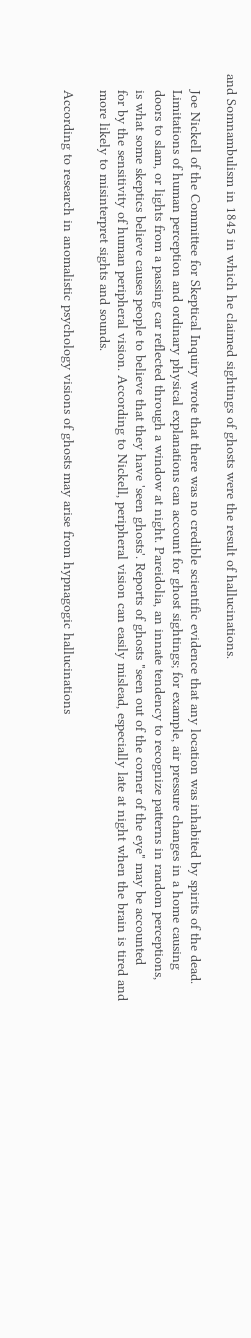and Somnambulism in 1845 in which he claimed sightings of ghosts were the result of hallucinations.

    Joe Nickell of the Committee for Skeptical Inquiry wrote that there was no credible scientific evidence that any location was inhabited by spirits of the dead.
    Limitations of human perception and ordinary physical explanations can account for ghost sightings; for example, air pressure changes in a home causing
    doors to slam, or lights from a passing car reflected through a window at night. Pareidolia, an innate tendency to recognize patterns in random perceptions,
    is what some skeptics believe causes people to believe that they have 'seen ghosts'. Reports of ghosts "seen out of the corner of the eye" may be accounted
    for by the sensitivity of human peripheral vision. According to Nickell, peripheral vision can easily mislead, especially late at night when the brain is tired and
    more likely to misinterpret sights and sounds.

    According to research in anomalistic psychology visions of ghosts may arise from hypnagogic hallucinations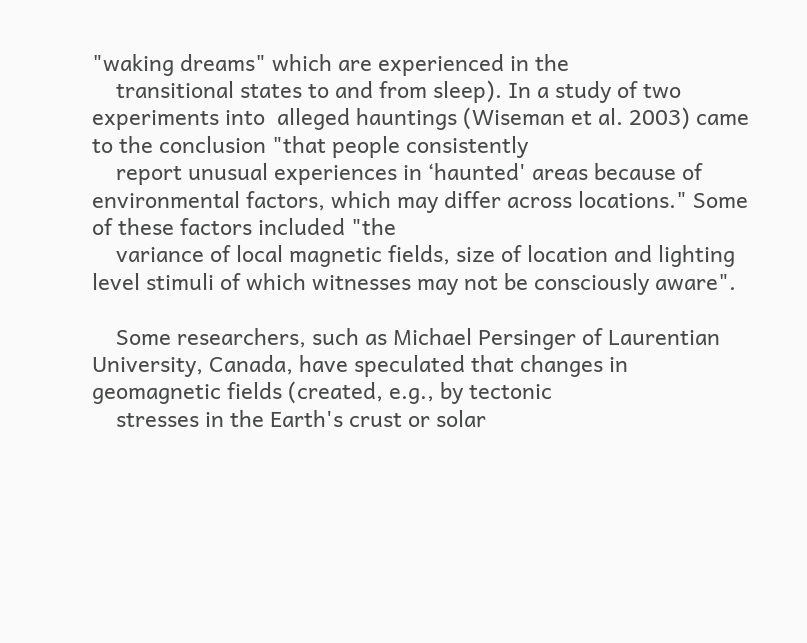"waking dreams" which are experienced in the
    transitional states to and from sleep). In a study of two experiments into  alleged hauntings (Wiseman et al. 2003) came to the conclusion "that people consistently
    report unusual experiences in ‘haunted' areas because of environmental factors, which may differ across locations." Some of these factors included "the
    variance of local magnetic fields, size of location and lighting level stimuli of which witnesses may not be consciously aware".

    Some researchers, such as Michael Persinger of Laurentian University, Canada, have speculated that changes in geomagnetic fields (created, e.g., by tectonic
    stresses in the Earth's crust or solar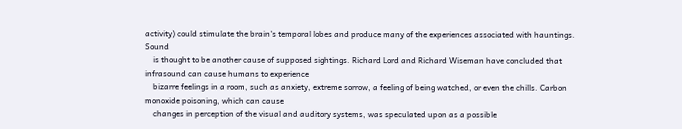activity) could stimulate the brain's temporal lobes and produce many of the experiences associated with hauntings. Sound
    is thought to be another cause of supposed sightings. Richard Lord and Richard Wiseman have concluded that infrasound can cause humans to experience
    bizarre feelings in a room, such as anxiety, extreme sorrow, a feeling of being watched, or even the chills. Carbon monoxide poisoning, which can cause
    changes in perception of the visual and auditory systems, was speculated upon as a possible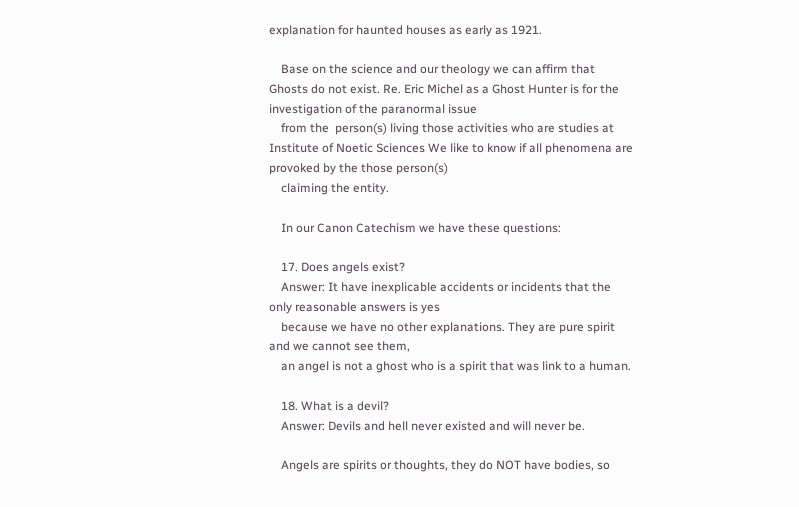explanation for haunted houses as early as 1921.

    Base on the science and our theology we can affirm that Ghosts do not exist. Re. Eric Michel as a Ghost Hunter is for the investigation of the paranormal issue
    from the  person(s) living those activities who are studies at Institute of Noetic Sciences We like to know if all phenomena are provoked by the those person(s)
    claiming the entity.

    In our Canon Catechism we have these questions:

    17. Does angels exist?
    Answer: It have inexplicable accidents or incidents that the only reasonable answers is yes
    because we have no other explanations. They are pure spirit and we cannot see them,
    an angel is not a ghost who is a spirit that was link to a human.

    18. What is a devil?
    Answer: Devils and hell never existed and will never be.

    Angels are spirits or thoughts, they do NOT have bodies, so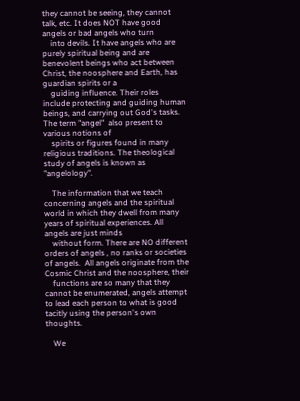they cannot be seeing, they cannot talk, etc. It does NOT have good angels or bad angels who turn
    into devils. It have angels who are purely spiritual being and are benevolent beings who act between Christ, the noosphere and Earth, has guardian spirits or a
    guiding influence. Their roles include protecting and guiding human beings, and carrying out God's tasks. The term "angel"  also present to various notions of
    spirits or figures found in many religious traditions. The theological study of angels is known as "angelology".

    The information that we teach concerning angels and the spiritual world in which they dwell from many years of spiritual experiences. All angels are just minds
    without form. There are NO different orders of angels , no ranks or societies of angels.  All angels originate from the Cosmic Christ and the noosphere, their
    functions are so many that they cannot be enumerated, angels attempt to lead each person to what is good tacitly using the person's own thoughts.

    We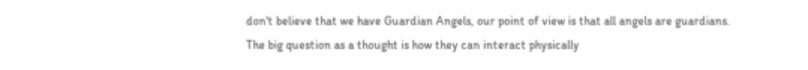don't believe that we have Guardian Angels, our point of view is that all angels are guardians. The big question as a thought is how they can interact physically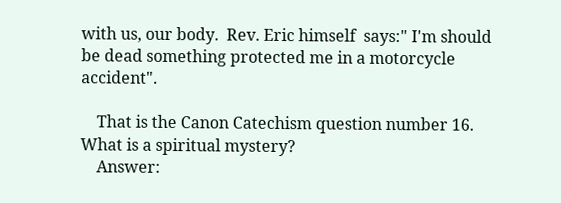with us, our body.  Rev. Eric himself  says:" I'm should be dead something protected me in a motorcycle accident".

    That is the Canon Catechism question number 16. What is a spiritual mystery?
    Answer: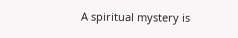A spiritual mystery is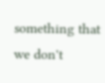something that we don't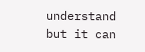understand but it can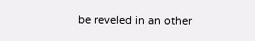be reveled in an other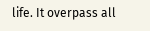life. It overpass all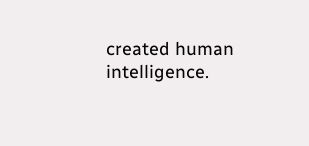created human intelligence.